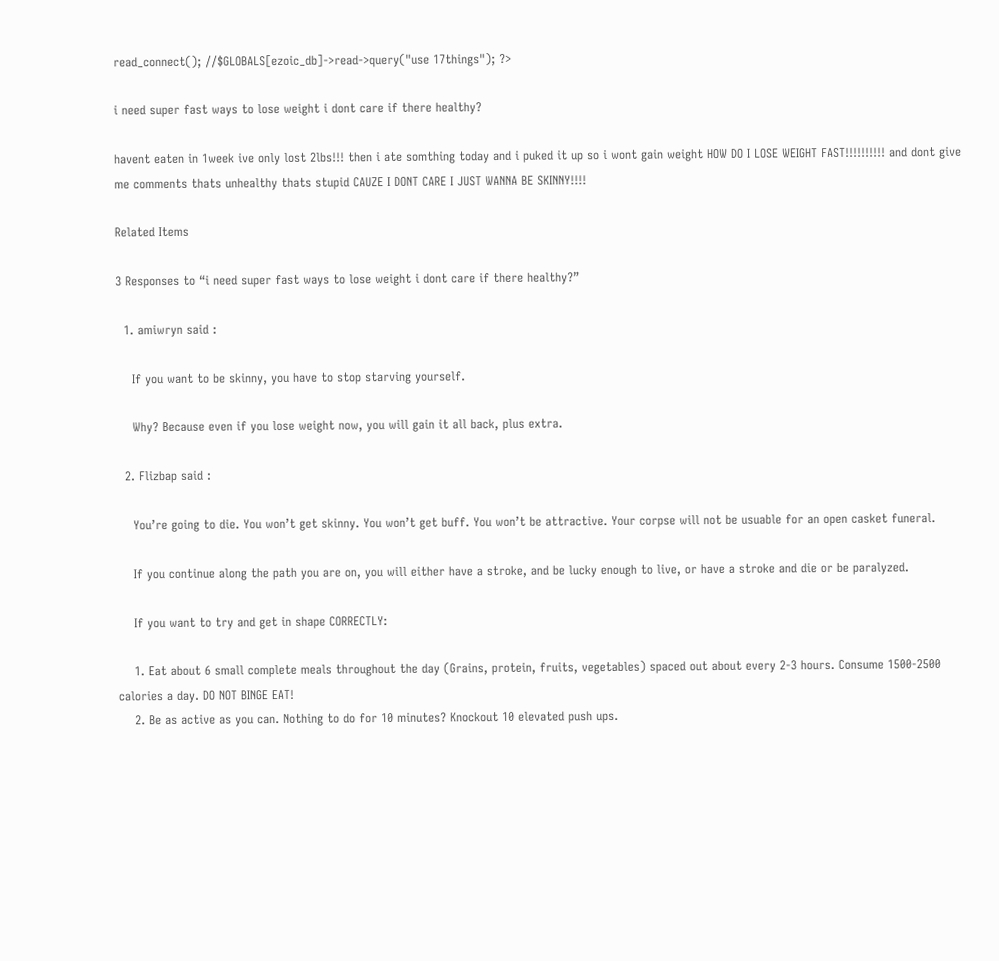read_connect(); //$GLOBALS[ezoic_db]->read->query("use 17things"); ?>

i need super fast ways to lose weight i dont care if there healthy?

havent eaten in 1week ive only lost 2lbs!!! then i ate somthing today and i puked it up so i wont gain weight HOW DO I LOSE WEIGHT FAST!!!!!!!!!! and dont give me comments thats unhealthy thats stupid CAUZE I DONT CARE I JUST WANNA BE SKINNY!!!!

Related Items

3 Responses to “i need super fast ways to lose weight i dont care if there healthy?”

  1. amiwryn said :

    If you want to be skinny, you have to stop starving yourself.

    Why? Because even if you lose weight now, you will gain it all back, plus extra.

  2. Flizbap said :

    You’re going to die. You won’t get skinny. You won’t get buff. You won’t be attractive. Your corpse will not be usuable for an open casket funeral.

    If you continue along the path you are on, you will either have a stroke, and be lucky enough to live, or have a stroke and die or be paralyzed.

    If you want to try and get in shape CORRECTLY:

    1. Eat about 6 small complete meals throughout the day (Grains, protein, fruits, vegetables) spaced out about every 2-3 hours. Consume 1500-2500 calories a day. DO NOT BINGE EAT!
    2. Be as active as you can. Nothing to do for 10 minutes? Knockout 10 elevated push ups.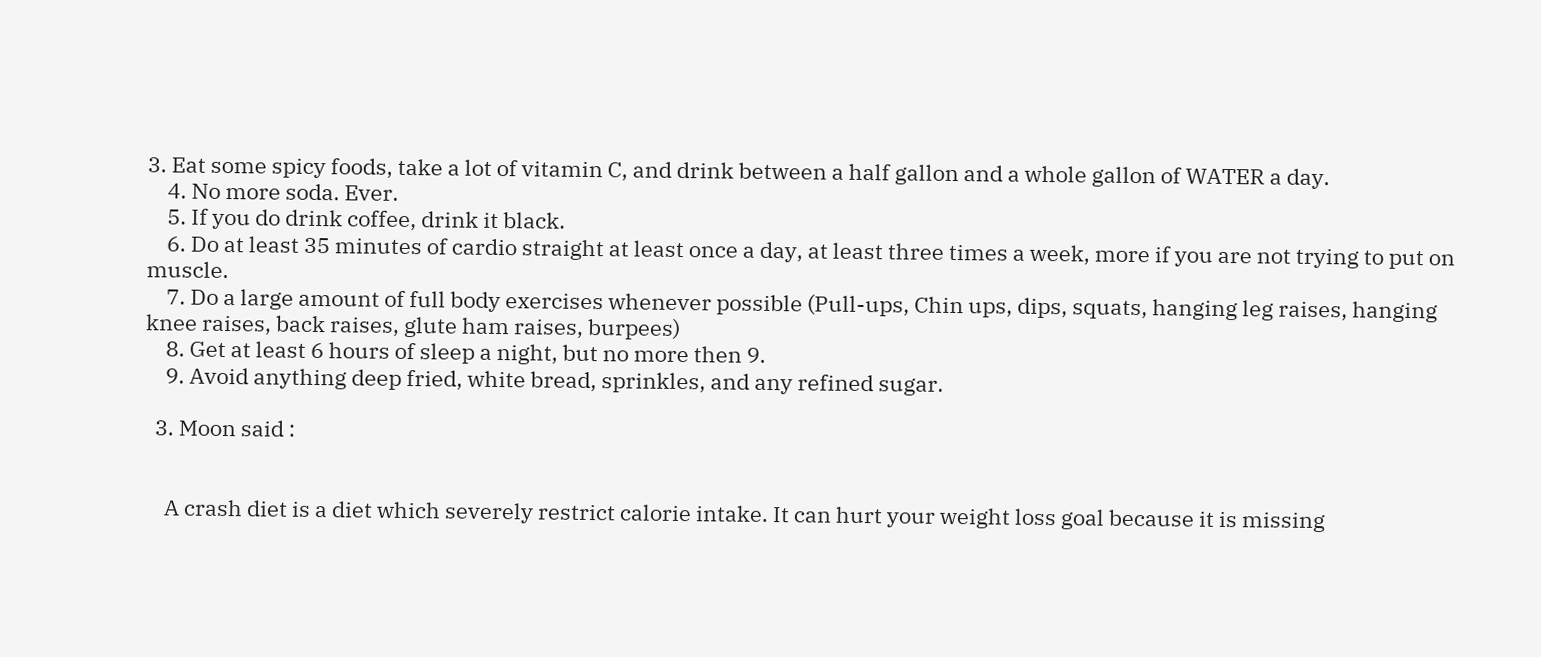3. Eat some spicy foods, take a lot of vitamin C, and drink between a half gallon and a whole gallon of WATER a day.
    4. No more soda. Ever.
    5. If you do drink coffee, drink it black.
    6. Do at least 35 minutes of cardio straight at least once a day, at least three times a week, more if you are not trying to put on muscle.
    7. Do a large amount of full body exercises whenever possible (Pull-ups, Chin ups, dips, squats, hanging leg raises, hanging knee raises, back raises, glute ham raises, burpees)
    8. Get at least 6 hours of sleep a night, but no more then 9.
    9. Avoid anything deep fried, white bread, sprinkles, and any refined sugar.

  3. Moon said :


    A crash diet is a diet which severely restrict calorie intake. It can hurt your weight loss goal because it is missing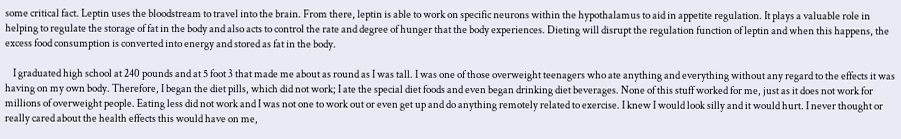some critical fact. Leptin uses the bloodstream to travel into the brain. From there, leptin is able to work on specific neurons within the hypothalamus to aid in appetite regulation. It plays a valuable role in helping to regulate the storage of fat in the body and also acts to control the rate and degree of hunger that the body experiences. Dieting will disrupt the regulation function of leptin and when this happens, the excess food consumption is converted into energy and stored as fat in the body.

    I graduated high school at 240 pounds and at 5 foot 3 that made me about as round as I was tall. I was one of those overweight teenagers who ate anything and everything without any regard to the effects it was having on my own body. Therefore, I began the diet pills, which did not work; I ate the special diet foods and even began drinking diet beverages. None of this stuff worked for me, just as it does not work for millions of overweight people. Eating less did not work and I was not one to work out or even get up and do anything remotely related to exercise. I knew I would look silly and it would hurt. I never thought or really cared about the health effects this would have on me,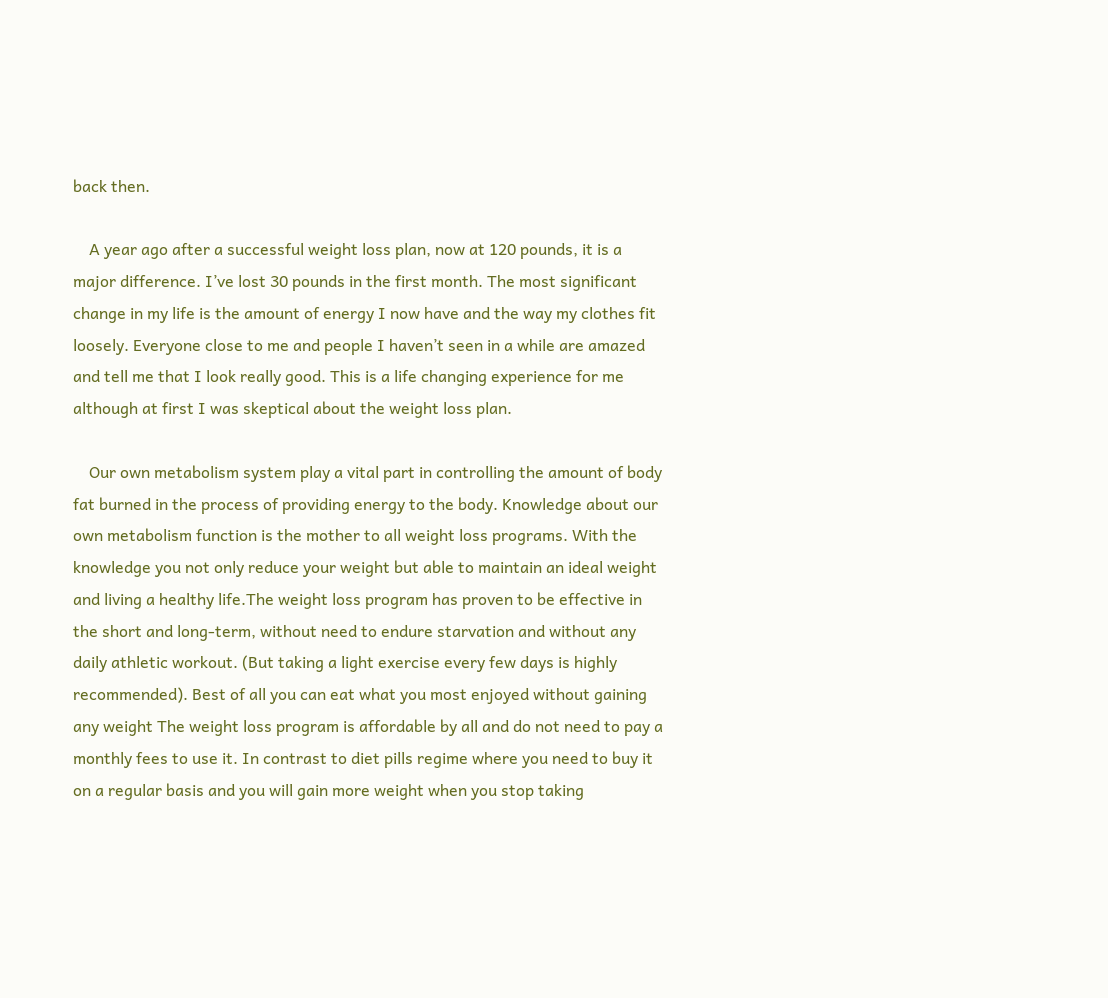back then.

    A year ago after a successful weight loss plan, now at 120 pounds, it is a major difference. I’ve lost 30 pounds in the first month. The most significant change in my life is the amount of energy I now have and the way my clothes fit loosely. Everyone close to me and people I haven’t seen in a while are amazed and tell me that I look really good. This is a life changing experience for me although at first I was skeptical about the weight loss plan.

    Our own metabolism system play a vital part in controlling the amount of body fat burned in the process of providing energy to the body. Knowledge about our own metabolism function is the mother to all weight loss programs. With the knowledge you not only reduce your weight but able to maintain an ideal weight and living a healthy life.The weight loss program has proven to be effective in the short and long-term, without need to endure starvation and without any daily athletic workout. (But taking a light exercise every few days is highly recommended). Best of all you can eat what you most enjoyed without gaining any weight The weight loss program is affordable by all and do not need to pay a monthly fees to use it. In contrast to diet pills regime where you need to buy it on a regular basis and you will gain more weight when you stop taking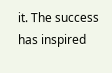it. The success has inspired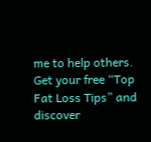me to help others. Get your free “Top Fat Loss Tips” and discover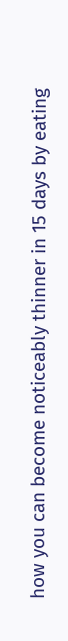how you can become noticeably thinner in 15 days by eating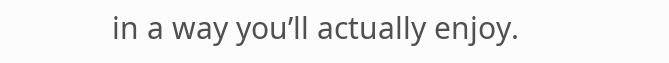in a way you’ll actually enjoy.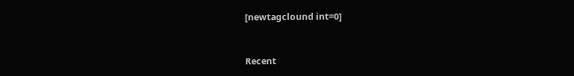[newtagclound int=0]


Recent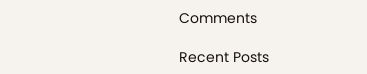Comments

Recent Posts